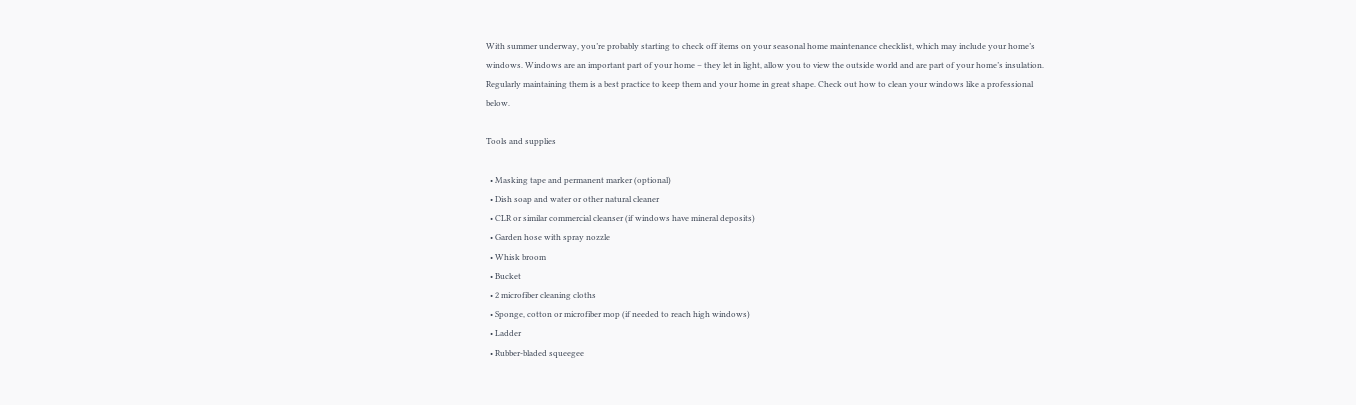With summer underway, you’re probably starting to check off items on your seasonal home maintenance checklist, which may include your home’s windows. Windows are an important part of your home – they let in light, allow you to view the outside world and are part of your home’s insulation. Regularly maintaining them is a best practice to keep them and your home in great shape. Check out how to clean your windows like a professional below.

Tools and supplies

  • Masking tape and permanent marker (optional)
  • Dish soap and water or other natural cleaner
  • CLR or similar commercial cleanser (if windows have mineral deposits)
  • Garden hose with spray nozzle
  • Whisk broom
  • Bucket
  • 2 microfiber cleaning cloths
  • Sponge, cotton or microfiber mop (if needed to reach high windows)
  • Ladder
  • Rubber-bladed squeegee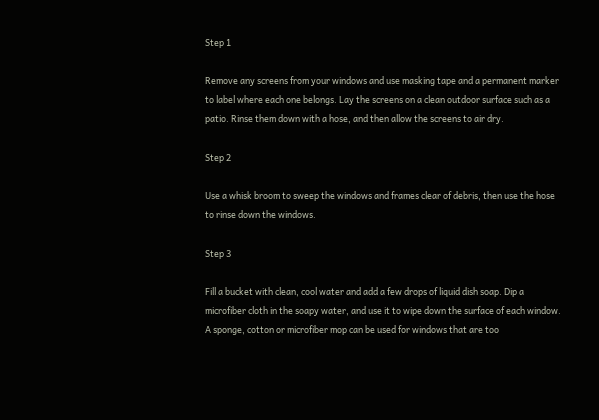Step 1

Remove any screens from your windows and use masking tape and a permanent marker to label where each one belongs. Lay the screens on a clean outdoor surface such as a patio. Rinse them down with a hose, and then allow the screens to air dry.

Step 2

Use a whisk broom to sweep the windows and frames clear of debris, then use the hose to rinse down the windows.

Step 3

Fill a bucket with clean, cool water and add a few drops of liquid dish soap. Dip a microfiber cloth in the soapy water, and use it to wipe down the surface of each window. A sponge, cotton or microfiber mop can be used for windows that are too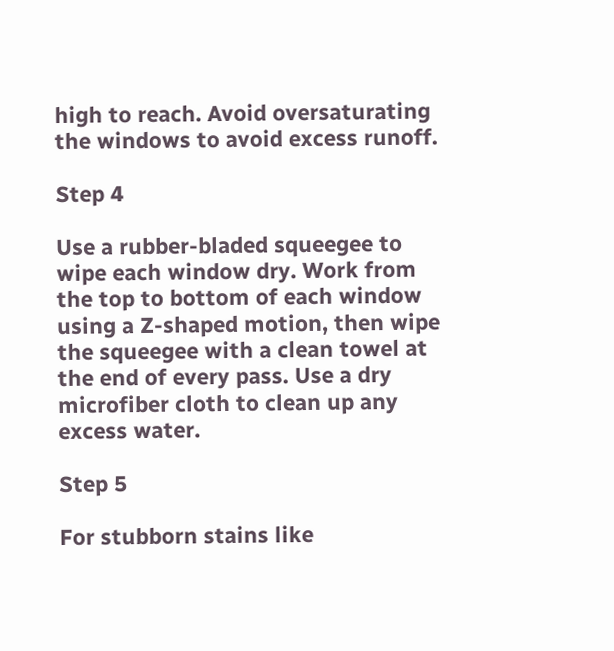high to reach. Avoid oversaturating the windows to avoid excess runoff.

Step 4

Use a rubber-bladed squeegee to wipe each window dry. Work from the top to bottom of each window using a Z-shaped motion, then wipe the squeegee with a clean towel at the end of every pass. Use a dry microfiber cloth to clean up any excess water.

Step 5

For stubborn stains like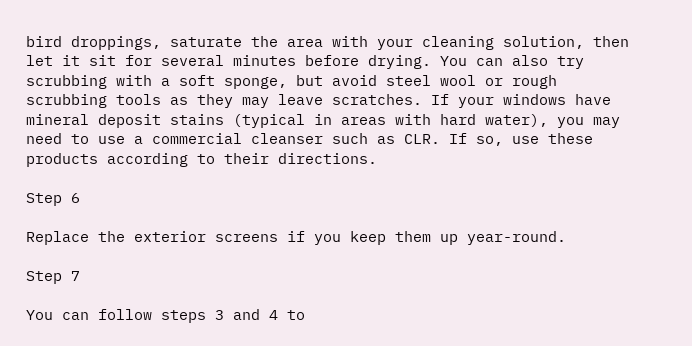bird droppings, saturate the area with your cleaning solution, then let it sit for several minutes before drying. You can also try scrubbing with a soft sponge, but avoid steel wool or rough scrubbing tools as they may leave scratches. If your windows have mineral deposit stains (typical in areas with hard water), you may need to use a commercial cleanser such as CLR. If so, use these products according to their directions.

Step 6

Replace the exterior screens if you keep them up year-round.

Step 7

You can follow steps 3 and 4 to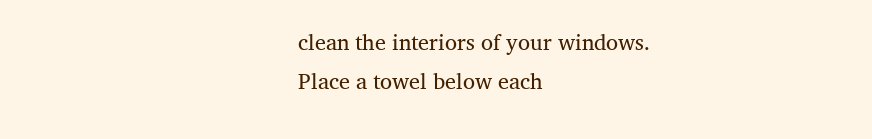clean the interiors of your windows. Place a towel below each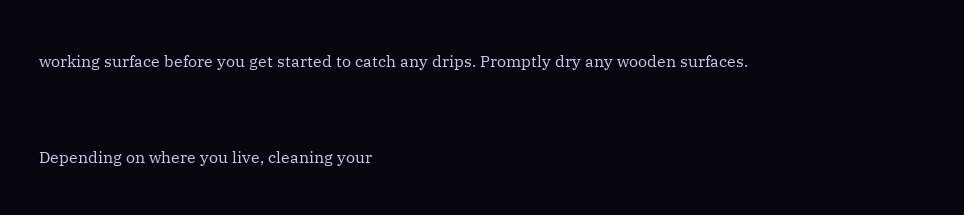working surface before you get started to catch any drips. Promptly dry any wooden surfaces.


Depending on where you live, cleaning your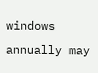windows annually may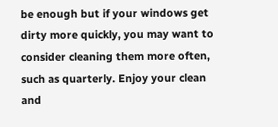be enough but if your windows get dirty more quickly, you may want to consider cleaning them more often, such as quarterly. Enjoy your clean and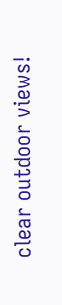clear outdoor views!